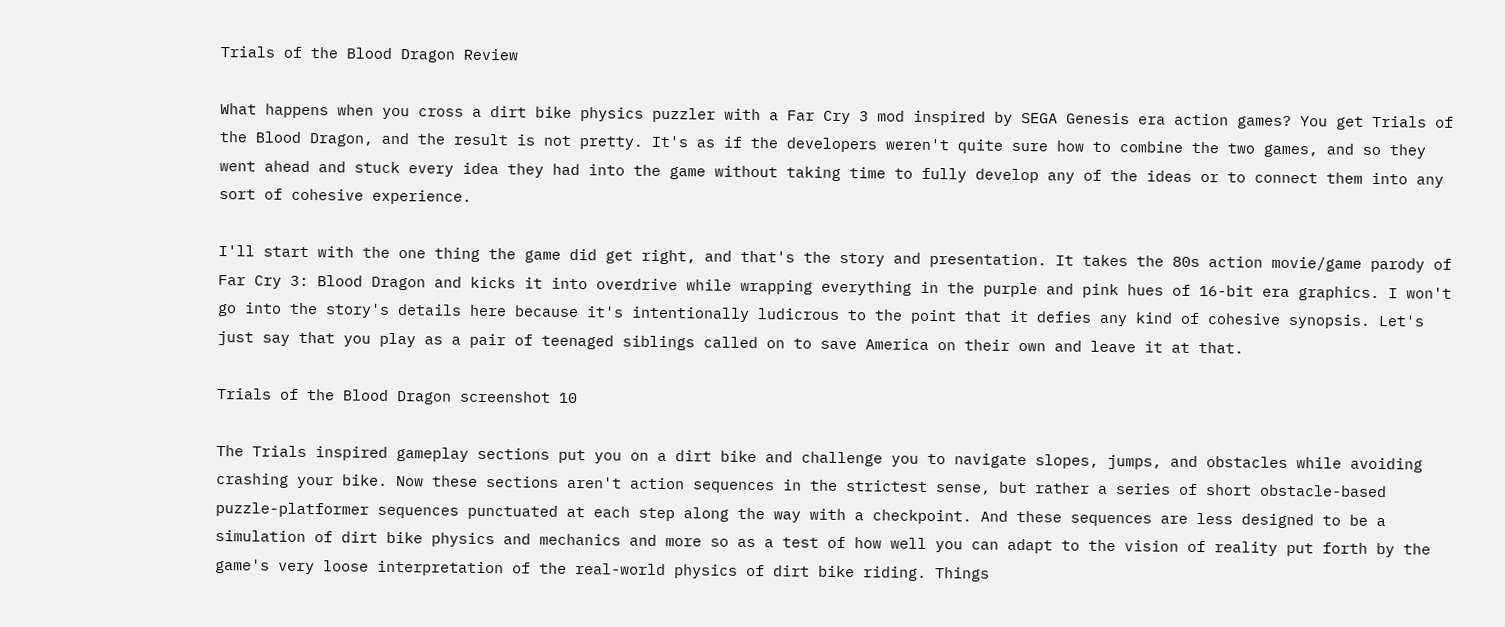Trials of the Blood Dragon Review

What happens when you cross a dirt bike physics puzzler with a Far Cry 3 mod inspired by SEGA Genesis era action games? You get Trials of the Blood Dragon, and the result is not pretty. It's as if the developers weren't quite sure how to combine the two games, and so they went ahead and stuck every idea they had into the game without taking time to fully develop any of the ideas or to connect them into any sort of cohesive experience.

I'll start with the one thing the game did get right, and that's the story and presentation. It takes the 80s action movie/game parody of Far Cry 3: Blood Dragon and kicks it into overdrive while wrapping everything in the purple and pink hues of 16-bit era graphics. I won't go into the story's details here because it's intentionally ludicrous to the point that it defies any kind of cohesive synopsis. Let's just say that you play as a pair of teenaged siblings called on to save America on their own and leave it at that.

Trials of the Blood Dragon screenshot 10

The Trials inspired gameplay sections put you on a dirt bike and challenge you to navigate slopes, jumps, and obstacles while avoiding crashing your bike. Now these sections aren't action sequences in the strictest sense, but rather a series of short obstacle-based puzzle-platformer sequences punctuated at each step along the way with a checkpoint. And these sequences are less designed to be a simulation of dirt bike physics and mechanics and more so as a test of how well you can adapt to the vision of reality put forth by the game's very loose interpretation of the real-world physics of dirt bike riding. Things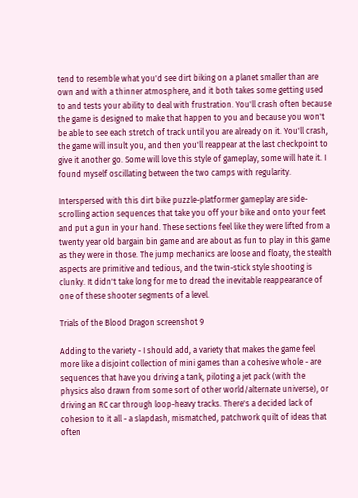tend to resemble what you'd see dirt biking on a planet smaller than are own and with a thinner atmosphere, and it both takes some getting used to and tests your ability to deal with frustration. You'll crash often because the game is designed to make that happen to you and because you won't be able to see each stretch of track until you are already on it. You'll crash, the game will insult you, and then you'll reappear at the last checkpoint to give it another go. Some will love this style of gameplay, some will hate it. I found myself oscillating between the two camps with regularity.

Interspersed with this dirt bike puzzle-platformer gameplay are side-scrolling action sequences that take you off your bike and onto your feet and put a gun in your hand. These sections feel like they were lifted from a twenty year old bargain bin game and are about as fun to play in this game as they were in those. The jump mechanics are loose and floaty, the stealth aspects are primitive and tedious, and the twin-stick style shooting is clunky. It didn't take long for me to dread the inevitable reappearance of one of these shooter segments of a level.

Trials of the Blood Dragon screenshot 9

Adding to the variety - I should add, a variety that makes the game feel more like a disjoint collection of mini games than a cohesive whole - are sequences that have you driving a tank, piloting a jet pack (with the physics also drawn from some sort of other world/alternate universe), or driving an RC car through loop-heavy tracks. There's a decided lack of cohesion to it all - a slapdash, mismatched, patchwork quilt of ideas that often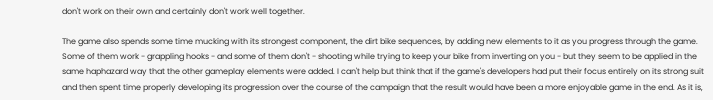don't work on their own and certainly don't work well together.

The game also spends some time mucking with its strongest component, the dirt bike sequences, by adding new elements to it as you progress through the game. Some of them work - grappling hooks - and some of them don't - shooting while trying to keep your bike from inverting on you - but they seem to be applied in the same haphazard way that the other gameplay elements were added. I can't help but think that if the game's developers had put their focus entirely on its strong suit and then spent time properly developing its progression over the course of the campaign that the result would have been a more enjoyable game in the end. As it is,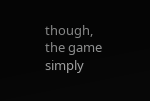though, the game simply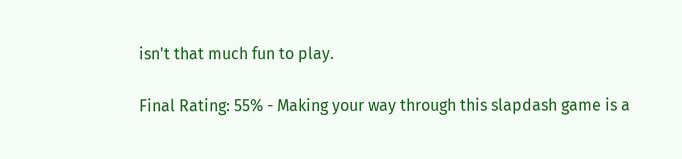isn't that much fun to play.

Final Rating: 55% - Making your way through this slapdash game is a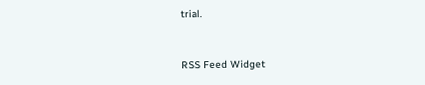trial.


RSS Feed Widget